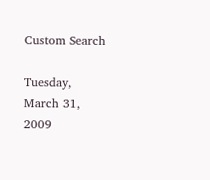Custom Search

Tuesday, March 31, 2009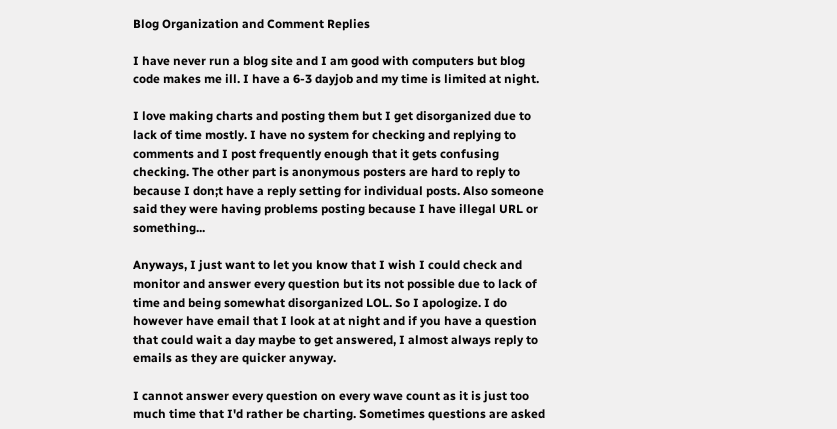Blog Organization and Comment Replies

I have never run a blog site and I am good with computers but blog code makes me ill. I have a 6-3 dayjob and my time is limited at night.

I love making charts and posting them but I get disorganized due to lack of time mostly. I have no system for checking and replying to comments and I post frequently enough that it gets confusing checking. The other part is anonymous posters are hard to reply to because I don;t have a reply setting for individual posts. Also someone said they were having problems posting because I have illegal URL or something...

Anyways, I just want to let you know that I wish I could check and monitor and answer every question but its not possible due to lack of time and being somewhat disorganized LOL. So I apologize. I do however have email that I look at at night and if you have a question that could wait a day maybe to get answered, I almost always reply to emails as they are quicker anyway.

I cannot answer every question on every wave count as it is just too much time that I'd rather be charting. Sometimes questions are asked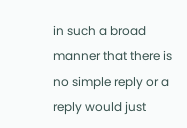in such a broad manner that there is no simple reply or a reply would just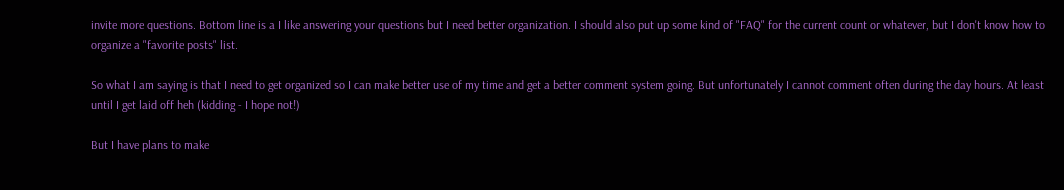invite more questions. Bottom line is a I like answering your questions but I need better organization. I should also put up some kind of "FAQ" for the current count or whatever, but I don't know how to organize a "favorite posts" list.

So what I am saying is that I need to get organized so I can make better use of my time and get a better comment system going. But unfortunately I cannot comment often during the day hours. At least until I get laid off heh (kidding - I hope not!)

But I have plans to make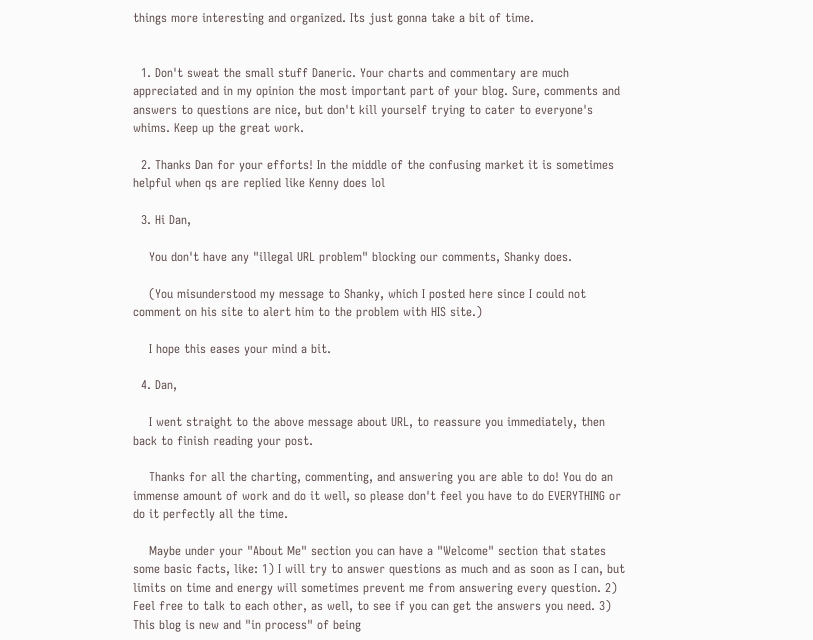things more interesting and organized. Its just gonna take a bit of time.


  1. Don't sweat the small stuff Daneric. Your charts and commentary are much appreciated and in my opinion the most important part of your blog. Sure, comments and answers to questions are nice, but don't kill yourself trying to cater to everyone's whims. Keep up the great work.

  2. Thanks Dan for your efforts! In the middle of the confusing market it is sometimes helpful when qs are replied like Kenny does lol

  3. Hi Dan,

    You don't have any "illegal URL problem" blocking our comments, Shanky does.

    (You misunderstood my message to Shanky, which I posted here since I could not comment on his site to alert him to the problem with HIS site.)

    I hope this eases your mind a bit.

  4. Dan,

    I went straight to the above message about URL, to reassure you immediately, then back to finish reading your post.

    Thanks for all the charting, commenting, and answering you are able to do! You do an immense amount of work and do it well, so please don't feel you have to do EVERYTHING or do it perfectly all the time.

    Maybe under your "About Me" section you can have a "Welcome" section that states some basic facts, like: 1) I will try to answer questions as much and as soon as I can, but limits on time and energy will sometimes prevent me from answering every question. 2) Feel free to talk to each other, as well, to see if you can get the answers you need. 3) This blog is new and "in process" of being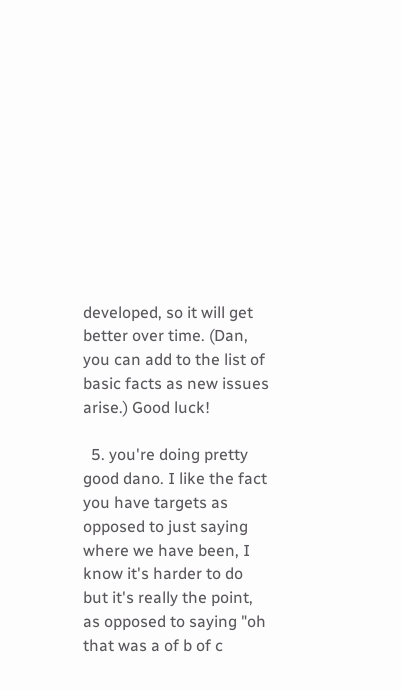developed, so it will get better over time. (Dan, you can add to the list of basic facts as new issues arise.) Good luck!

  5. you're doing pretty good dano. I like the fact you have targets as opposed to just saying where we have been, I know it's harder to do but it's really the point, as opposed to saying "oh that was a of b of c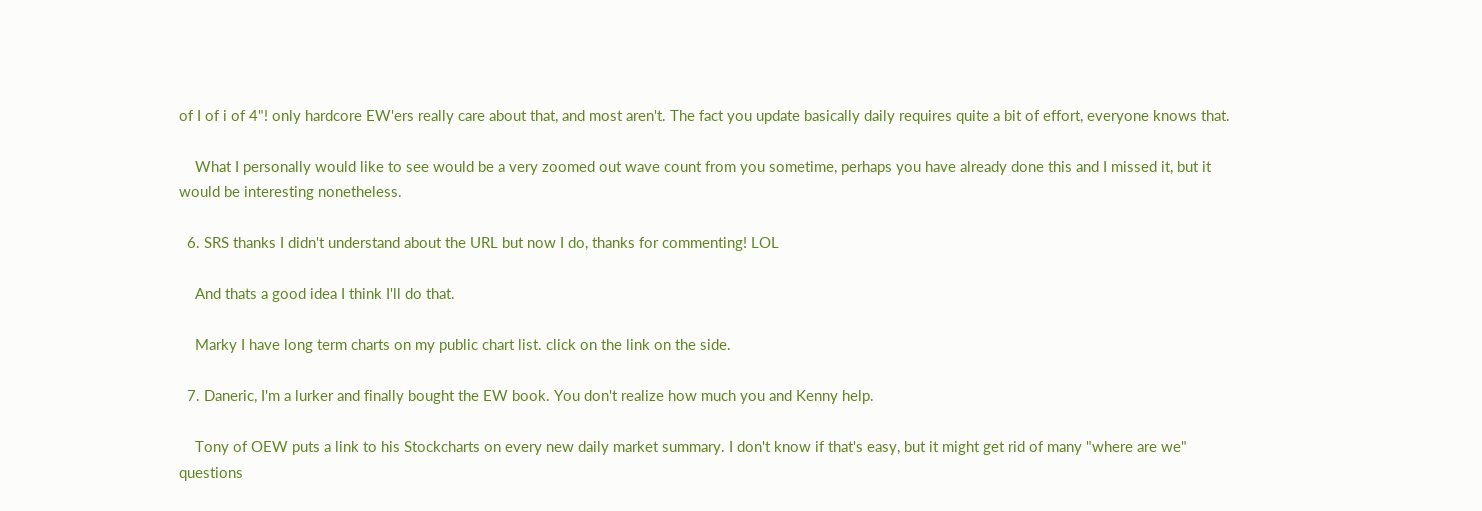of I of i of 4"! only hardcore EW'ers really care about that, and most aren't. The fact you update basically daily requires quite a bit of effort, everyone knows that.

    What I personally would like to see would be a very zoomed out wave count from you sometime, perhaps you have already done this and I missed it, but it would be interesting nonetheless.

  6. SRS thanks I didn't understand about the URL but now I do, thanks for commenting! LOL

    And thats a good idea I think I'll do that.

    Marky I have long term charts on my public chart list. click on the link on the side.

  7. Daneric, I'm a lurker and finally bought the EW book. You don't realize how much you and Kenny help.

    Tony of OEW puts a link to his Stockcharts on every new daily market summary. I don't know if that's easy, but it might get rid of many "where are we" questions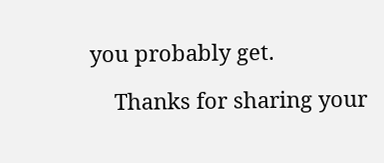you probably get.

    Thanks for sharing your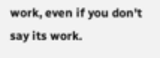work, even if you don't say its work.